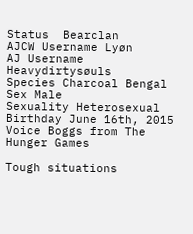Status  Bearclan
AJCW Username Lyøn
AJ Username Heavydirtysøuls
Species Charcoal Bengal
Sex Male
Sexuality Heterosexual
Birthday June 16th, 2015
Voice Boggs from The Hunger Games

Tough situations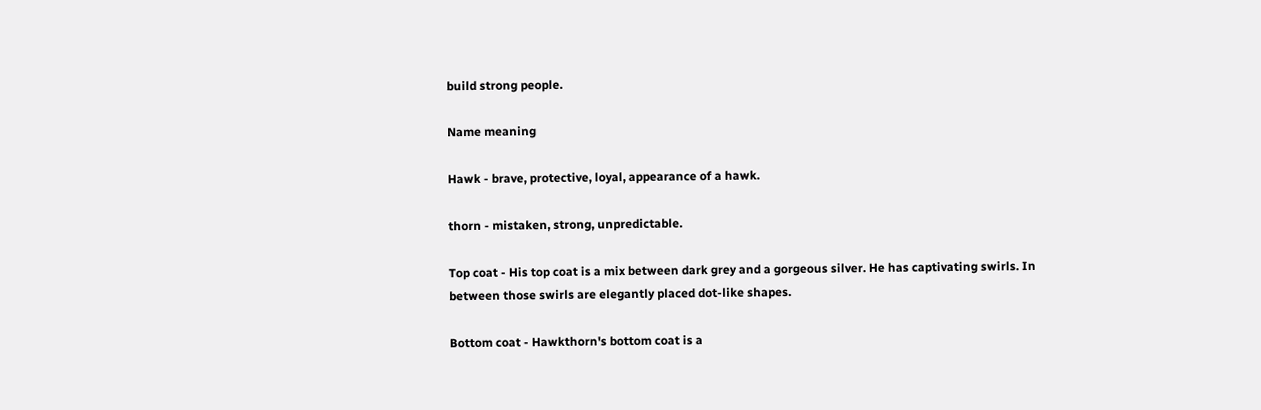build strong people.

Name meaning

Hawk - brave, protective, loyal, appearance of a hawk.

thorn - mistaken, strong, unpredictable.

Top coat - His top coat is a mix between dark grey and a gorgeous silver. He has captivating swirls. In between those swirls are elegantly placed dot-like shapes.

Bottom coat - Hawkthorn's bottom coat is a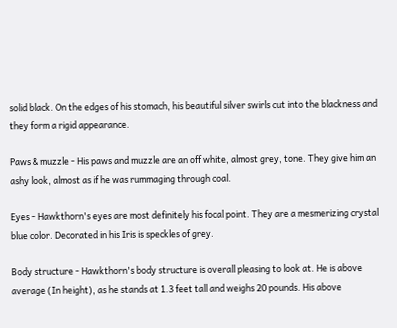solid black. On the edges of his stomach, his beautiful silver swirls cut into the blackness and they form a rigid appearance.

Paws & muzzle - His paws and muzzle are an off white, almost grey, tone. They give him an ashy look, almost as if he was rummaging through coal.

Eyes - Hawkthorn's eyes are most definitely his focal point. They are a mesmerizing crystal blue color. Decorated in his Iris is speckles of grey.

Body structure - Hawkthorn's body structure is overall pleasing to look at. He is above average (In height), as he stands at 1.3 feet tall and weighs 20 pounds. His above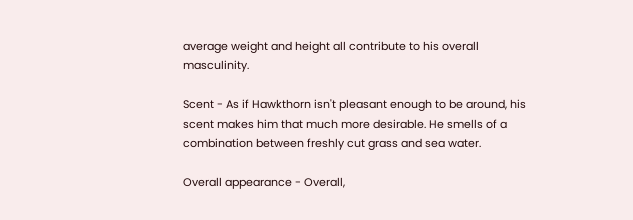average weight and height all contribute to his overall masculinity.

Scent - As if Hawkthorn isn't pleasant enough to be around, his scent makes him that much more desirable. He smells of a combination between freshly cut grass and sea water.

Overall appearance - Overall,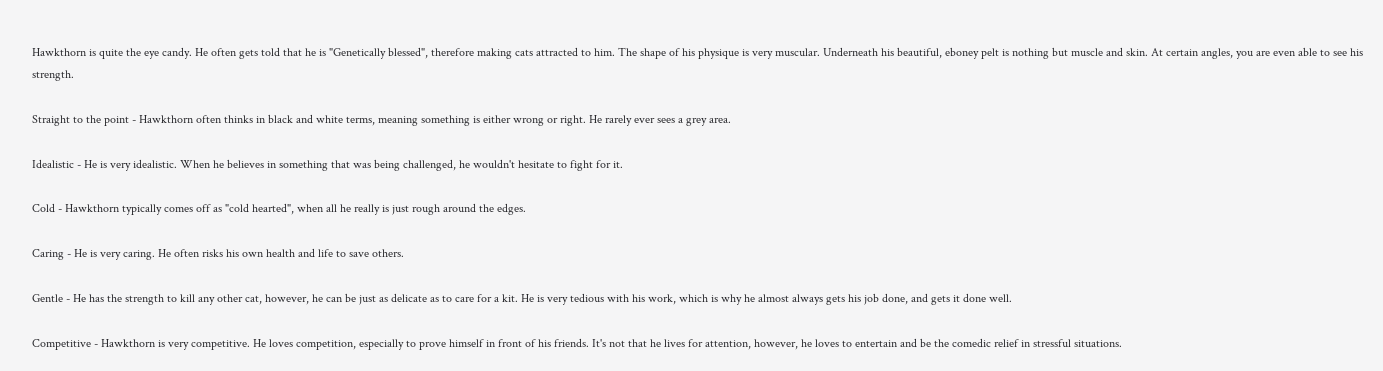Hawkthorn is quite the eye candy. He often gets told that he is "Genetically blessed", therefore making cats attracted to him. The shape of his physique is very muscular. Underneath his beautiful, eboney pelt is nothing but muscle and skin. At certain angles, you are even able to see his strength.

Straight to the point - Hawkthorn often thinks in black and white terms, meaning something is either wrong or right. He rarely ever sees a grey area.

Idealistic - He is very idealistic. When he believes in something that was being challenged, he wouldn't hesitate to fight for it.

Cold - Hawkthorn typically comes off as "cold hearted", when all he really is just rough around the edges.

Caring - He is very caring. He often risks his own health and life to save others.

Gentle - He has the strength to kill any other cat, however, he can be just as delicate as to care for a kit. He is very tedious with his work, which is why he almost always gets his job done, and gets it done well.

Competitive - Hawkthorn is very competitive. He loves competition, especially to prove himself in front of his friends. It's not that he lives for attention, however, he loves to entertain and be the comedic relief in stressful situations.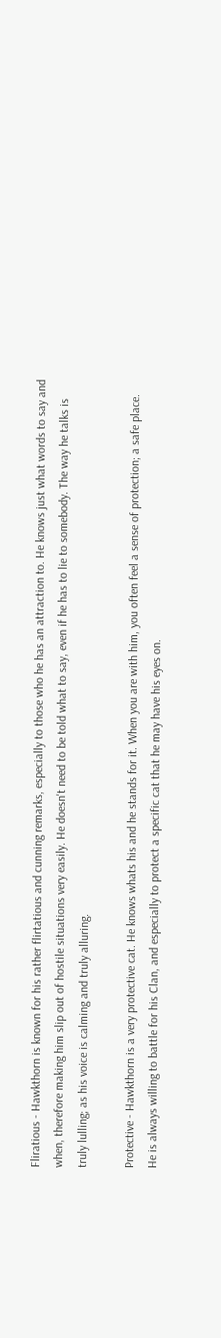Fliratious - Hawkthorn is known for his rather flirtatious and cunning remarks, especially to those who he has an attraction to. He knows just what words to say and when, therefore making him slip out of hostile situations very easily. He doesn't need to be told what to say, even if he has to lie to somebody. The way he talks is truly lulling; as his voice is calming and truly alluring.

Protective - Hawkthorn is a very protective cat. He knows whats his and he stands for it. When you are with him, you often feel a sense of protection; a safe place. He is always willing to battle for his Clan, and especially to protect a specific cat that he may have his eyes on.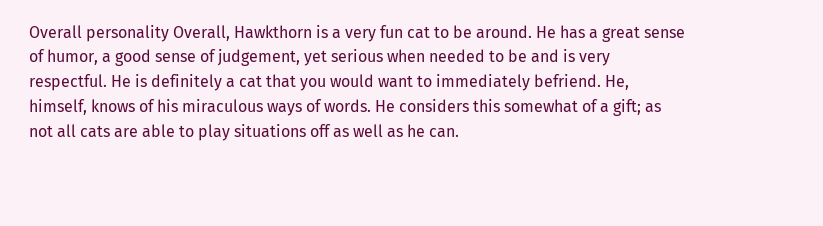Overall personality Overall, Hawkthorn is a very fun cat to be around. He has a great sense of humor, a good sense of judgement, yet serious when needed to be and is very respectful. He is definitely a cat that you would want to immediately befriend. He, himself, knows of his miraculous ways of words. He considers this somewhat of a gift; as not all cats are able to play situations off as well as he can.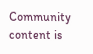Community content is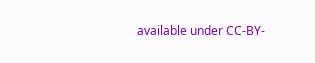available under CC-BY-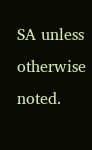SA unless otherwise noted.